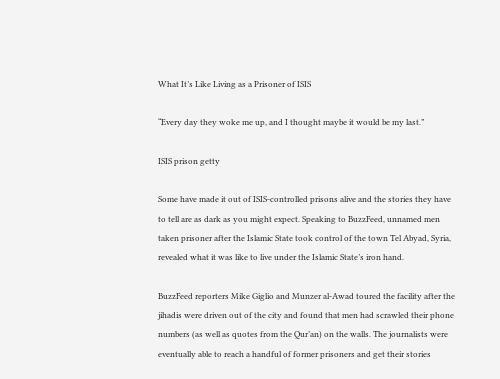What It’s Like Living as a Prisoner of ISIS

“Every day they woke me up, and I thought maybe it would be my last.”

ISIS prison getty

Some have made it out of ISIS-controlled prisons alive and the stories they have to tell are as dark as you might expect. Speaking to BuzzFeed, unnamed men taken prisoner after the Islamic State took control of the town Tel Abyad, Syria, revealed what it was like to live under the Islamic State’s iron hand.

BuzzFeed reporters Mike Giglio and Munzer al-Awad toured the facility after the jihadis were driven out of the city and found that men had scrawled their phone numbers (as well as quotes from the Qur’an) on the walls. The journalists were eventually able to reach a handful of former prisoners and get their stories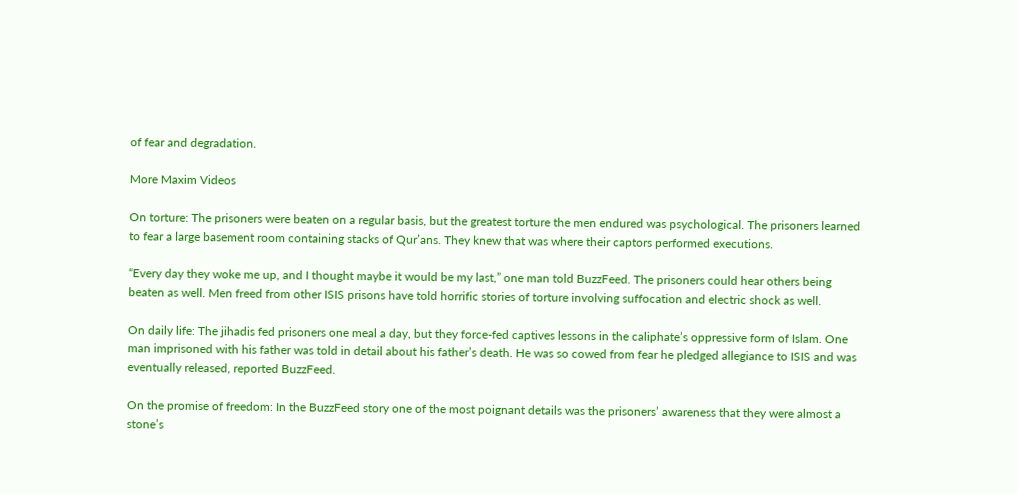of fear and degradation.

More Maxim Videos

On torture: The prisoners were beaten on a regular basis, but the greatest torture the men endured was psychological. The prisoners learned to fear a large basement room containing stacks of Qur’ans. They knew that was where their captors performed executions.

“Every day they woke me up, and I thought maybe it would be my last,” one man told BuzzFeed. The prisoners could hear others being beaten as well. Men freed from other ISIS prisons have told horrific stories of torture involving suffocation and electric shock as well.

On daily life: The jihadis fed prisoners one meal a day, but they force-fed captives lessons in the caliphate’s oppressive form of Islam. One man imprisoned with his father was told in detail about his father’s death. He was so cowed from fear he pledged allegiance to ISIS and was eventually released, reported BuzzFeed.

On the promise of freedom: In the BuzzFeed story one of the most poignant details was the prisoners’ awareness that they were almost a stone’s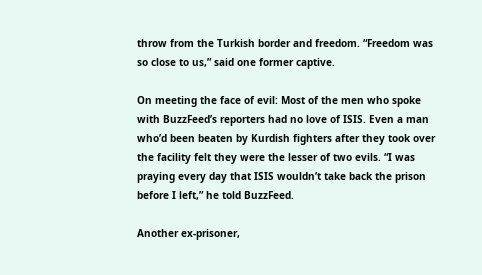throw from the Turkish border and freedom. “Freedom was so close to us,” said one former captive.

On meeting the face of evil: Most of the men who spoke with BuzzFeed’s reporters had no love of ISIS. Even a man who’d been beaten by Kurdish fighters after they took over the facility felt they were the lesser of two evils. “I was praying every day that ISIS wouldn’t take back the prison before I left,” he told BuzzFeed.

Another ex-prisoner,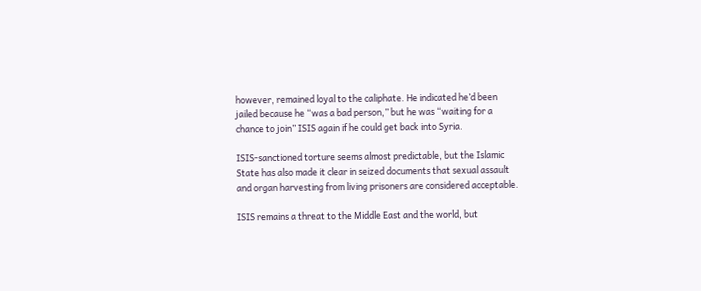however, remained loyal to the caliphate. He indicated he’d been jailed because he “was a bad person,” but he was “waiting for a chance to join” ISIS again if he could get back into Syria.

ISIS-sanctioned torture seems almost predictable, but the Islamic State has also made it clear in seized documents that sexual assault and organ harvesting from living prisoners are considered acceptable.

ISIS remains a threat to the Middle East and the world, but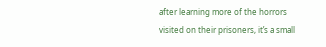after learning more of the horrors visited on their prisoners, it’s a small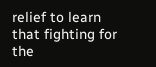relief to learn that fighting for the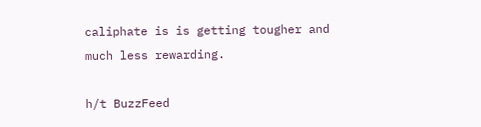caliphate is is getting tougher and much less rewarding.

h/t BuzzFeed